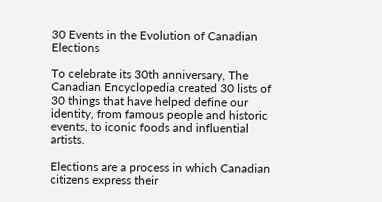30 Events in the Evolution of Canadian Elections

To celebrate its 30th anniversary, The Canadian Encyclopedia created 30 lists of 30 things that have helped define our identity, from famous people and historic events, to iconic foods and influential artists.

Elections are a process in which Canadian citizens express their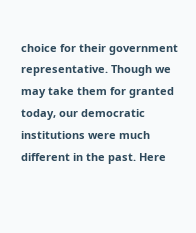choice for their government representative. Though we may take them for granted today, our democratic institutions were much different in the past. Here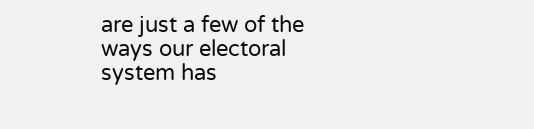are just a few of the ways our electoral system has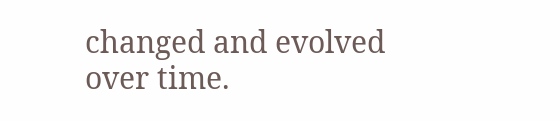changed and evolved over time.